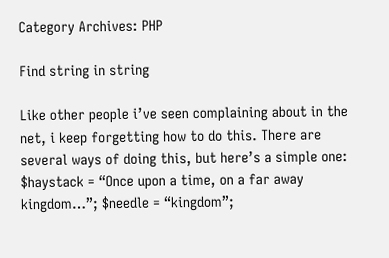Category Archives: PHP

Find string in string

Like other people i’ve seen complaining about in the net, i keep forgetting how to do this. There are several ways of doing this, but here’s a simple one: $haystack = “Once upon a time, on a far away kingdom…”; $needle = “kingdom”;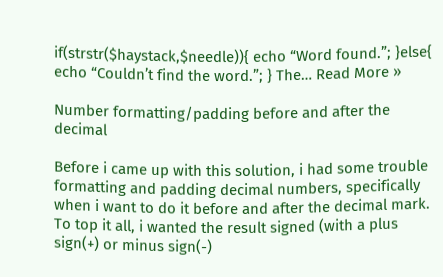if(strstr($haystack,$needle)){ echo “Word found.”; }else{ echo “Couldn’t find the word.”; } The… Read More »

Number formatting/padding before and after the decimal

Before i came up with this solution, i had some trouble formatting and padding decimal numbers, specifically when i want to do it before and after the decimal mark. To top it all, i wanted the result signed (with a plus sign(+) or minus sign(-)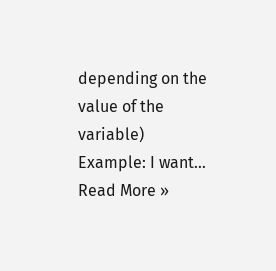depending on the value of the variable) Example: I want… Read More »